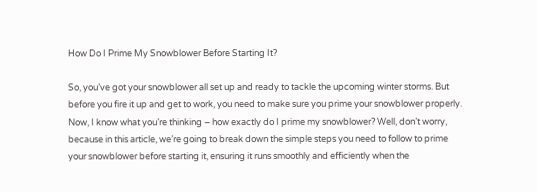How Do I Prime My Snowblower Before Starting It?

So, you’ve got your snowblower all set up and ready to tackle the upcoming winter storms. But before you fire it up and get to work, you need to make sure you prime your snowblower properly. Now, I know what you’re thinking – how exactly do I prime my snowblower? Well, don’t worry, because in this article, we’re going to break down the simple steps you need to follow to prime your snowblower before starting it, ensuring it runs smoothly and efficiently when the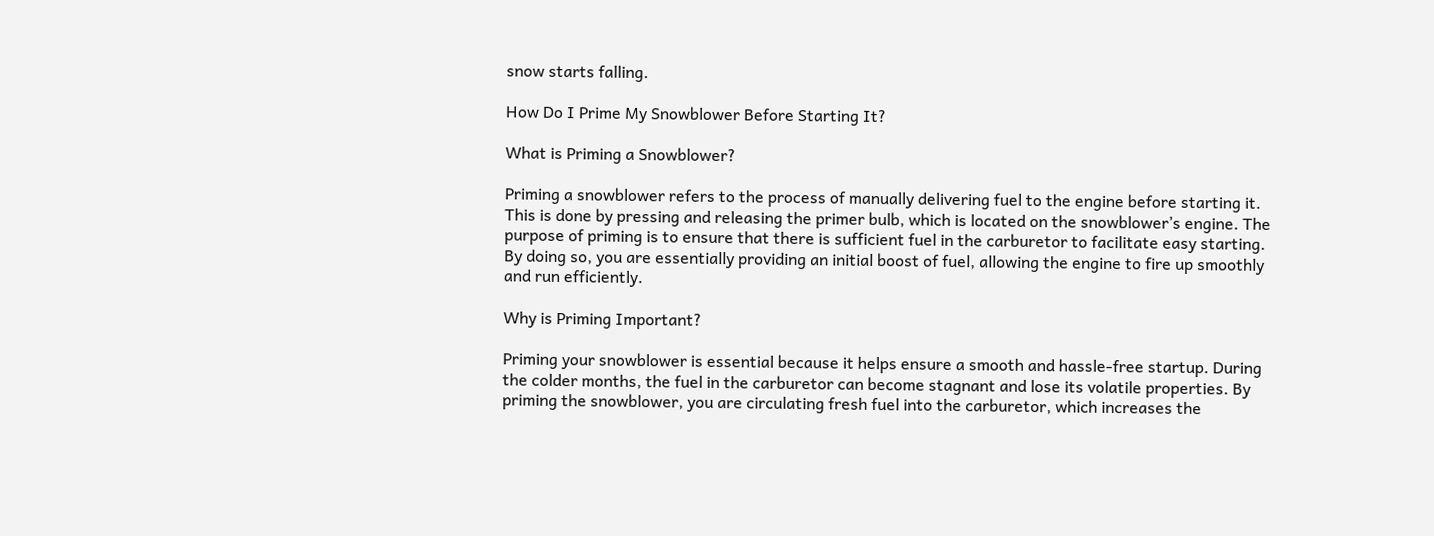snow starts falling.

How Do I Prime My Snowblower Before Starting It?

What is Priming a Snowblower?

Priming a snowblower refers to the process of manually delivering fuel to the engine before starting it. This is done by pressing and releasing the primer bulb, which is located on the snowblower’s engine. The purpose of priming is to ensure that there is sufficient fuel in the carburetor to facilitate easy starting. By doing so, you are essentially providing an initial boost of fuel, allowing the engine to fire up smoothly and run efficiently.

Why is Priming Important?

Priming your snowblower is essential because it helps ensure a smooth and hassle-free startup. During the colder months, the fuel in the carburetor can become stagnant and lose its volatile properties. By priming the snowblower, you are circulating fresh fuel into the carburetor, which increases the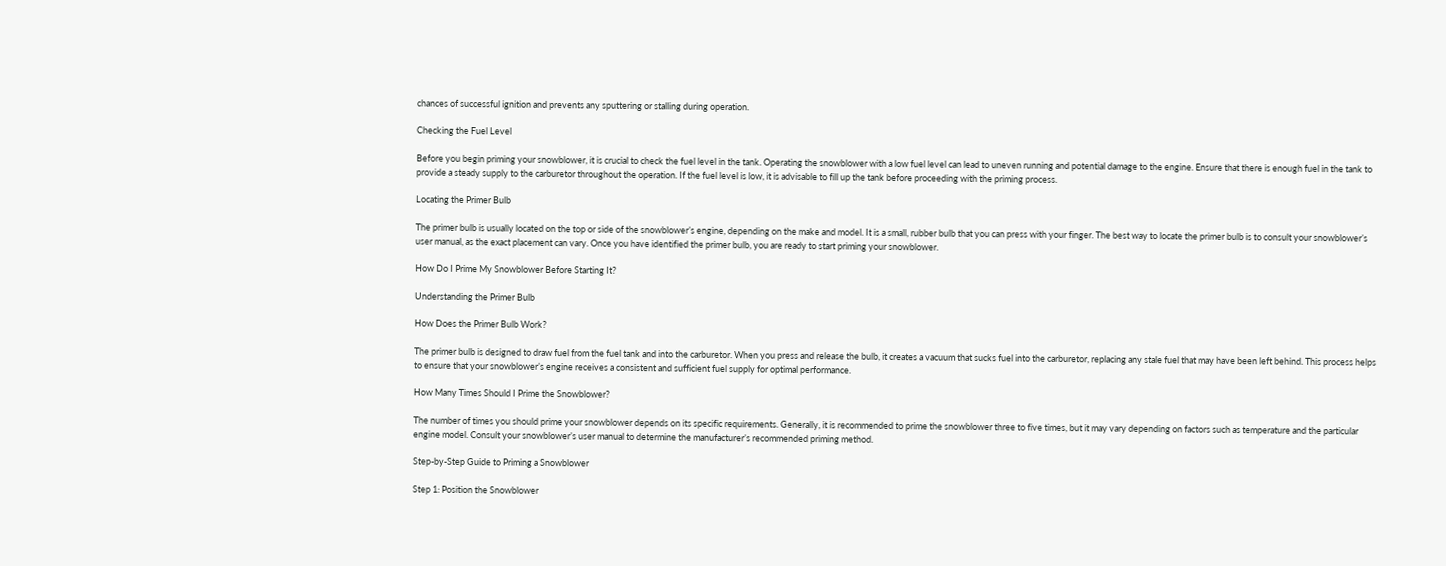chances of successful ignition and prevents any sputtering or stalling during operation.

Checking the Fuel Level

Before you begin priming your snowblower, it is crucial to check the fuel level in the tank. Operating the snowblower with a low fuel level can lead to uneven running and potential damage to the engine. Ensure that there is enough fuel in the tank to provide a steady supply to the carburetor throughout the operation. If the fuel level is low, it is advisable to fill up the tank before proceeding with the priming process.

Locating the Primer Bulb

The primer bulb is usually located on the top or side of the snowblower’s engine, depending on the make and model. It is a small, rubber bulb that you can press with your finger. The best way to locate the primer bulb is to consult your snowblower’s user manual, as the exact placement can vary. Once you have identified the primer bulb, you are ready to start priming your snowblower.

How Do I Prime My Snowblower Before Starting It?

Understanding the Primer Bulb

How Does the Primer Bulb Work?

The primer bulb is designed to draw fuel from the fuel tank and into the carburetor. When you press and release the bulb, it creates a vacuum that sucks fuel into the carburetor, replacing any stale fuel that may have been left behind. This process helps to ensure that your snowblower’s engine receives a consistent and sufficient fuel supply for optimal performance.

How Many Times Should I Prime the Snowblower?

The number of times you should prime your snowblower depends on its specific requirements. Generally, it is recommended to prime the snowblower three to five times, but it may vary depending on factors such as temperature and the particular engine model. Consult your snowblower’s user manual to determine the manufacturer’s recommended priming method.

Step-by-Step Guide to Priming a Snowblower

Step 1: Position the Snowblower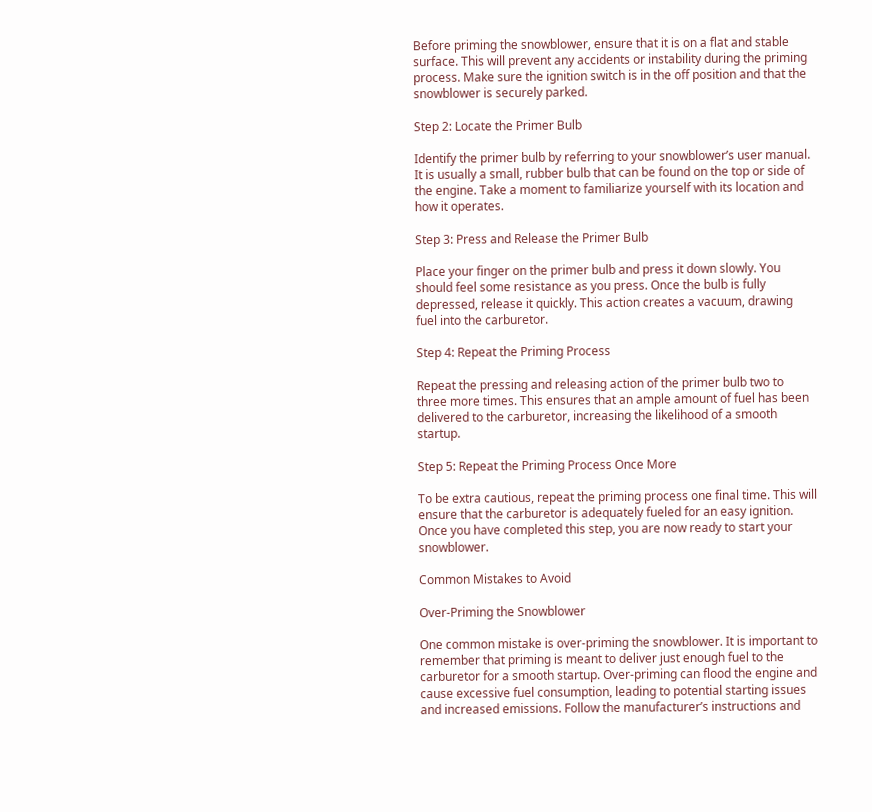Before priming the snowblower, ensure that it is on a flat and stable surface. This will prevent any accidents or instability during the priming process. Make sure the ignition switch is in the off position and that the snowblower is securely parked.

Step 2: Locate the Primer Bulb

Identify the primer bulb by referring to your snowblower’s user manual. It is usually a small, rubber bulb that can be found on the top or side of the engine. Take a moment to familiarize yourself with its location and how it operates.

Step 3: Press and Release the Primer Bulb

Place your finger on the primer bulb and press it down slowly. You should feel some resistance as you press. Once the bulb is fully depressed, release it quickly. This action creates a vacuum, drawing fuel into the carburetor.

Step 4: Repeat the Priming Process

Repeat the pressing and releasing action of the primer bulb two to three more times. This ensures that an ample amount of fuel has been delivered to the carburetor, increasing the likelihood of a smooth startup.

Step 5: Repeat the Priming Process Once More

To be extra cautious, repeat the priming process one final time. This will ensure that the carburetor is adequately fueled for an easy ignition. Once you have completed this step, you are now ready to start your snowblower.

Common Mistakes to Avoid

Over-Priming the Snowblower

One common mistake is over-priming the snowblower. It is important to remember that priming is meant to deliver just enough fuel to the carburetor for a smooth startup. Over-priming can flood the engine and cause excessive fuel consumption, leading to potential starting issues and increased emissions. Follow the manufacturer’s instructions and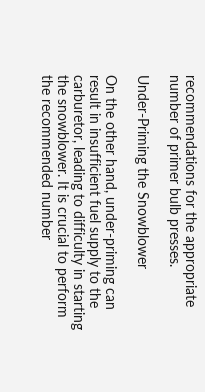recommendations for the appropriate number of primer bulb presses.

Under-Priming the Snowblower

On the other hand, under-priming can result in insufficient fuel supply to the carburetor, leading to difficulty in starting the snowblower. It is crucial to perform the recommended number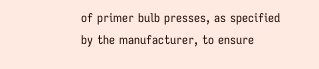of primer bulb presses, as specified by the manufacturer, to ensure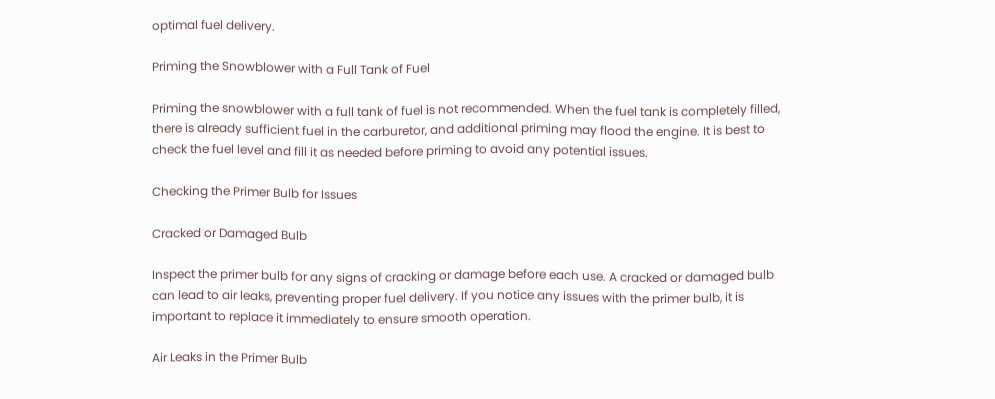optimal fuel delivery.

Priming the Snowblower with a Full Tank of Fuel

Priming the snowblower with a full tank of fuel is not recommended. When the fuel tank is completely filled, there is already sufficient fuel in the carburetor, and additional priming may flood the engine. It is best to check the fuel level and fill it as needed before priming to avoid any potential issues.

Checking the Primer Bulb for Issues

Cracked or Damaged Bulb

Inspect the primer bulb for any signs of cracking or damage before each use. A cracked or damaged bulb can lead to air leaks, preventing proper fuel delivery. If you notice any issues with the primer bulb, it is important to replace it immediately to ensure smooth operation.

Air Leaks in the Primer Bulb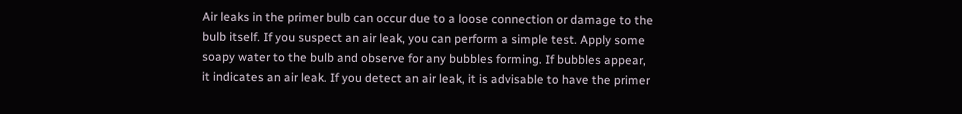Air leaks in the primer bulb can occur due to a loose connection or damage to the bulb itself. If you suspect an air leak, you can perform a simple test. Apply some soapy water to the bulb and observe for any bubbles forming. If bubbles appear, it indicates an air leak. If you detect an air leak, it is advisable to have the primer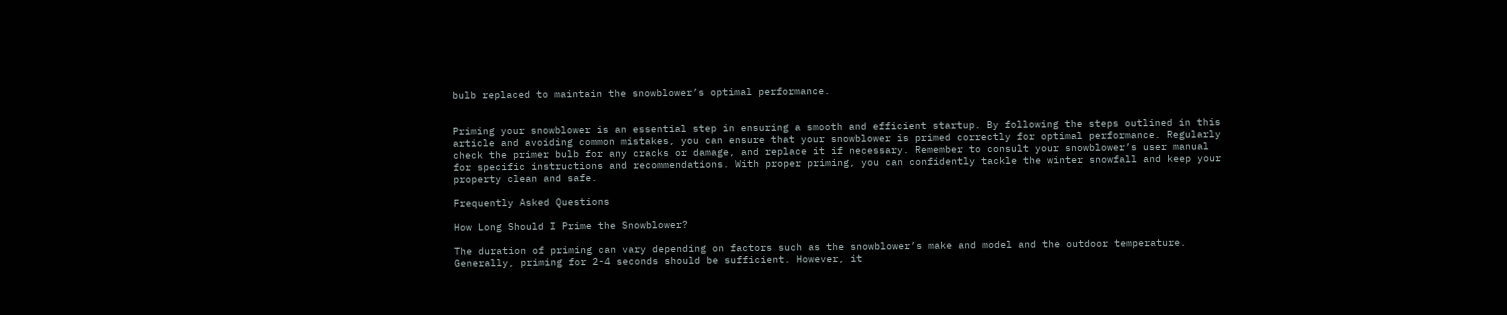bulb replaced to maintain the snowblower’s optimal performance.


Priming your snowblower is an essential step in ensuring a smooth and efficient startup. By following the steps outlined in this article and avoiding common mistakes, you can ensure that your snowblower is primed correctly for optimal performance. Regularly check the primer bulb for any cracks or damage, and replace it if necessary. Remember to consult your snowblower’s user manual for specific instructions and recommendations. With proper priming, you can confidently tackle the winter snowfall and keep your property clean and safe.

Frequently Asked Questions

How Long Should I Prime the Snowblower?

The duration of priming can vary depending on factors such as the snowblower’s make and model and the outdoor temperature. Generally, priming for 2-4 seconds should be sufficient. However, it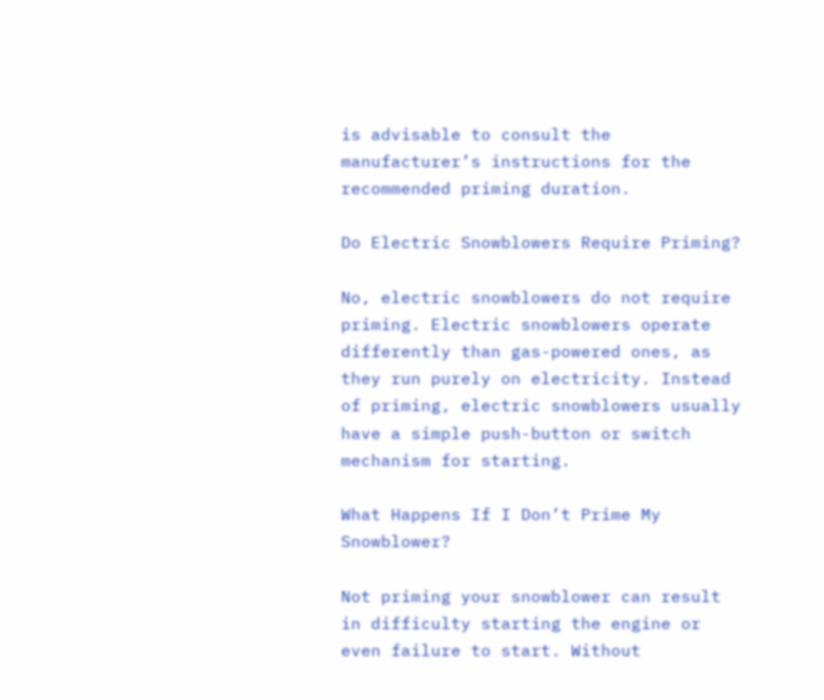is advisable to consult the manufacturer’s instructions for the recommended priming duration.

Do Electric Snowblowers Require Priming?

No, electric snowblowers do not require priming. Electric snowblowers operate differently than gas-powered ones, as they run purely on electricity. Instead of priming, electric snowblowers usually have a simple push-button or switch mechanism for starting.

What Happens If I Don’t Prime My Snowblower?

Not priming your snowblower can result in difficulty starting the engine or even failure to start. Without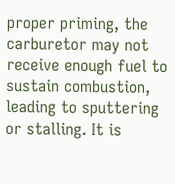proper priming, the carburetor may not receive enough fuel to sustain combustion, leading to sputtering or stalling. It is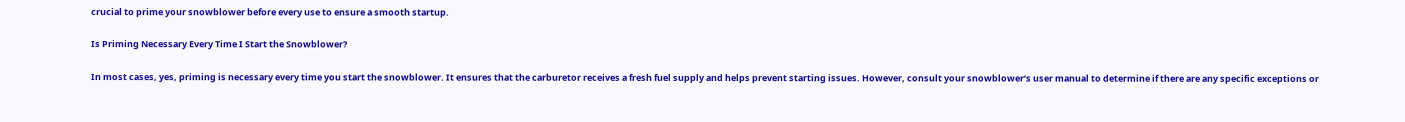crucial to prime your snowblower before every use to ensure a smooth startup.

Is Priming Necessary Every Time I Start the Snowblower?

In most cases, yes, priming is necessary every time you start the snowblower. It ensures that the carburetor receives a fresh fuel supply and helps prevent starting issues. However, consult your snowblower’s user manual to determine if there are any specific exceptions or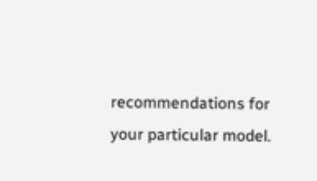recommendations for your particular model.